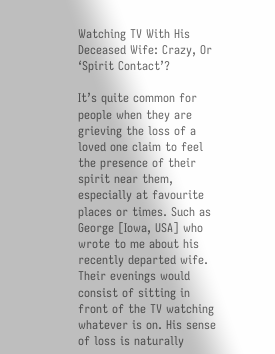Watching TV With His Deceased Wife: Crazy, Or ‘Spirit Contact’?

It’s quite common for people when they are grieving the loss of a loved one claim to feel the presence of their spirit near them, especially at favourite places or times. Such as George [Iowa, USA] who wrote to me about his recently departed wife. Their evenings would consist of sitting in front of the TV watching whatever is on. His sense of loss is naturally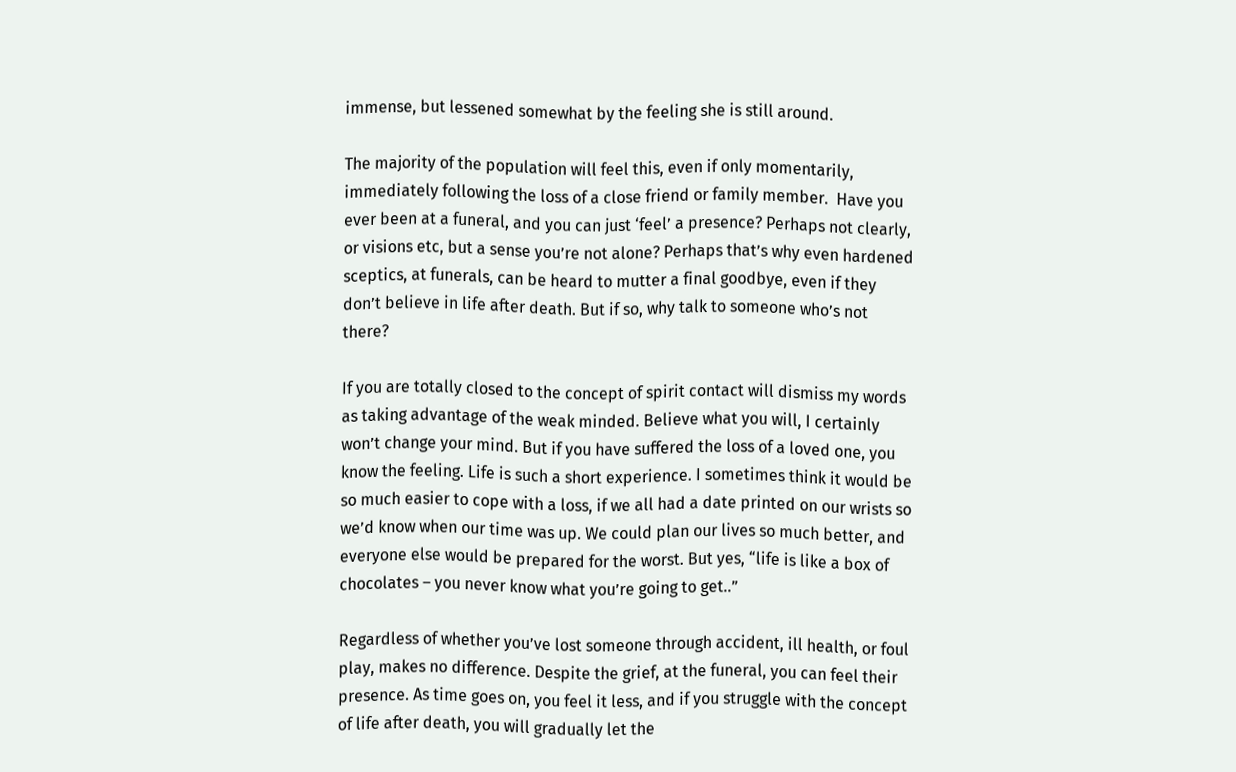immense, but lessened somewhat by the feeling she is still around.

The majority of the population will feel this, even if only momentarily, immediately following the loss of a close friend or family member.  Have you ever been at a funeral, and you can just ‘feel’ a presence? Perhaps not clearly, or visions etc, but a sense you’re not alone? Perhaps that’s why even hardened sceptics, at funerals, can be heard to mutter a final goodbye, even if they don’t believe in life after death. But if so, why talk to someone who’s not there?

If you are totally closed to the concept of spirit contact will dismiss my words as taking advantage of the weak minded. Believe what you will, I certainly won’t change your mind. But if you have suffered the loss of a loved one, you know the feeling. Life is such a short experience. I sometimes think it would be so much easier to cope with a loss, if we all had a date printed on our wrists so we’d know when our time was up. We could plan our lives so much better, and everyone else would be prepared for the worst. But yes, “life is like a box of chocolates – you never know what you’re going to get..”

Regardless of whether you’ve lost someone through accident, ill health, or foul play, makes no difference. Despite the grief, at the funeral, you can feel their presence. As time goes on, you feel it less, and if you struggle with the concept of life after death, you will gradually let the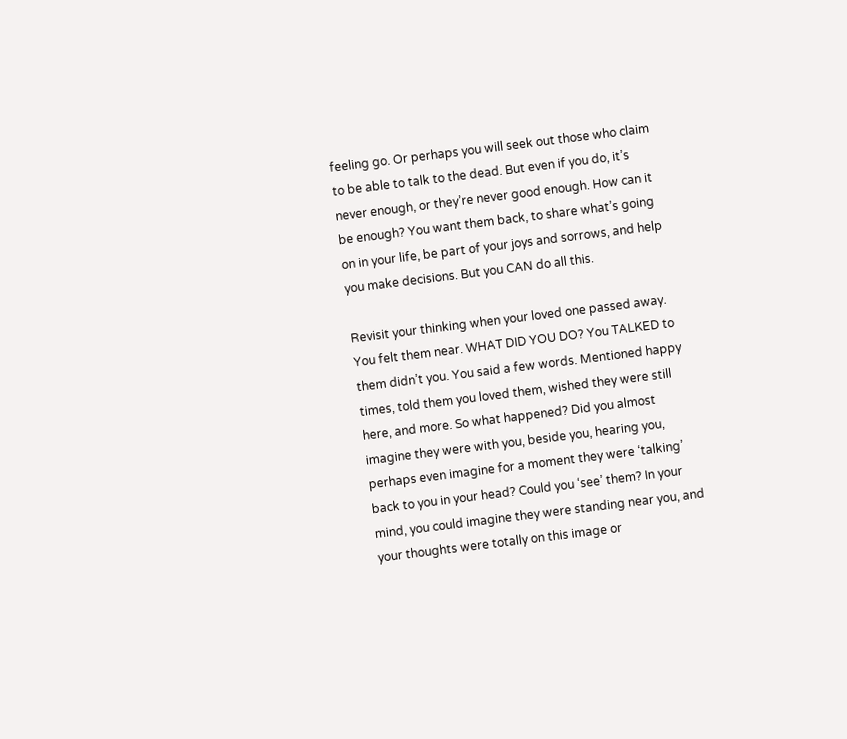feeling go. Or perhaps you will seek out those who claim to be able to talk to the dead. But even if you do, it’s never enough, or they’re never good enough. How can it be enough? You want them back, to share what’s going on in your life, be part of your joys and sorrows, and help you make decisions. But you CAN do all this.

Revisit your thinking when your loved one passed away. You felt them near. WHAT DID YOU DO? You TALKED to them didn’t you. You said a few words. Mentioned happy times, told them you loved them, wished they were still here, and more. So what happened? Did you almost imagine they were with you, beside you, hearing you, perhaps even imagine for a moment they were ‘talking’ back to you in your head? Could you ‘see’ them? In your mind, you could imagine they were standing near you, and your thoughts were totally on this image or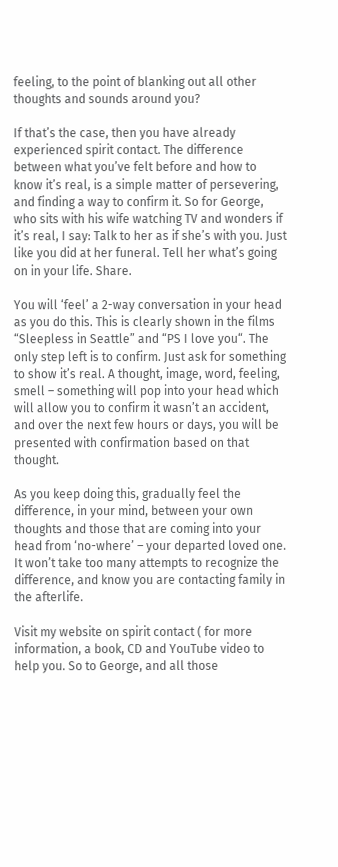feeling, to the point of blanking out all other thoughts and sounds around you?

If that’s the case, then you have already experienced spirit contact. The difference between what you’ve felt before and how to know it’s real, is a simple matter of persevering, and finding a way to confirm it. So for George, who sits with his wife watching TV and wonders if it’s real, I say: Talk to her as if she’s with you. Just like you did at her funeral. Tell her what’s going on in your life. Share.

You will ‘feel’ a 2-way conversation in your head as you do this. This is clearly shown in the films “Sleepless in Seattle” and “PS I love you“. The only step left is to confirm. Just ask for something to show it’s real. A thought, image, word, feeling, smell – something will pop into your head which will allow you to confirm it wasn’t an accident, and over the next few hours or days, you will be presented with confirmation based on that thought.

As you keep doing this, gradually feel the difference, in your mind, between your own thoughts and those that are coming into your head from ‘no-where’ – your departed loved one. It won’t take too many attempts to recognize the difference, and know you are contacting family in the afterlife.

Visit my website on spirit contact ( for more information, a book, CD and YouTube video to help you. So to George, and all those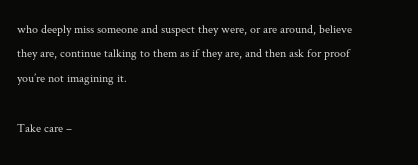who deeply miss someone and suspect they were, or are around, believe they are, continue talking to them as if they are, and then ask for proof you’re not imagining it.

Take care –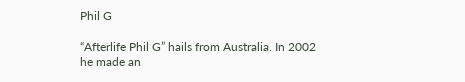Phil G

“Afterlife Phil G” hails from Australia. In 2002 he made an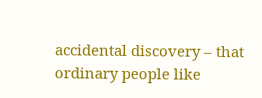accidental discovery – that ordinary people like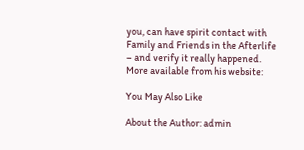you, can have spirit contact with Family and Friends in the Afterlife – and verify it really happened. More available from his website:

You May Also Like

About the Author: admin